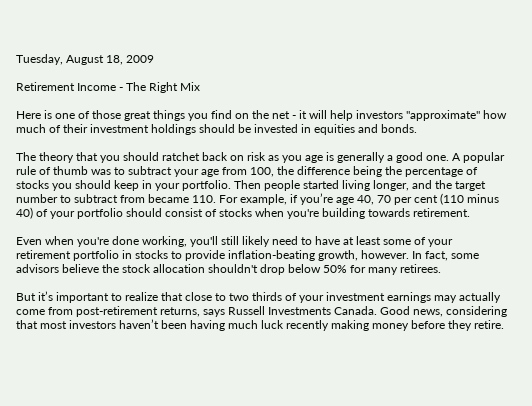Tuesday, August 18, 2009

Retirement Income - The Right Mix

Here is one of those great things you find on the net - it will help investors "approximate" how much of their investment holdings should be invested in equities and bonds.

The theory that you should ratchet back on risk as you age is generally a good one. A popular rule of thumb was to subtract your age from 100, the difference being the percentage of stocks you should keep in your portfolio. Then people started living longer, and the target number to subtract from became 110. For example, if you’re age 40, 70 per cent (110 minus 40) of your portfolio should consist of stocks when you're building towards retirement.

Even when you're done working, you'll still likely need to have at least some of your retirement portfolio in stocks to provide inflation-beating growth, however. In fact, some advisors believe the stock allocation shouldn't drop below 50% for many retirees.

But it’s important to realize that close to two thirds of your investment earnings may actually come from post-retirement returns, says Russell Investments Canada. Good news, considering that most investors haven’t been having much luck recently making money before they retire.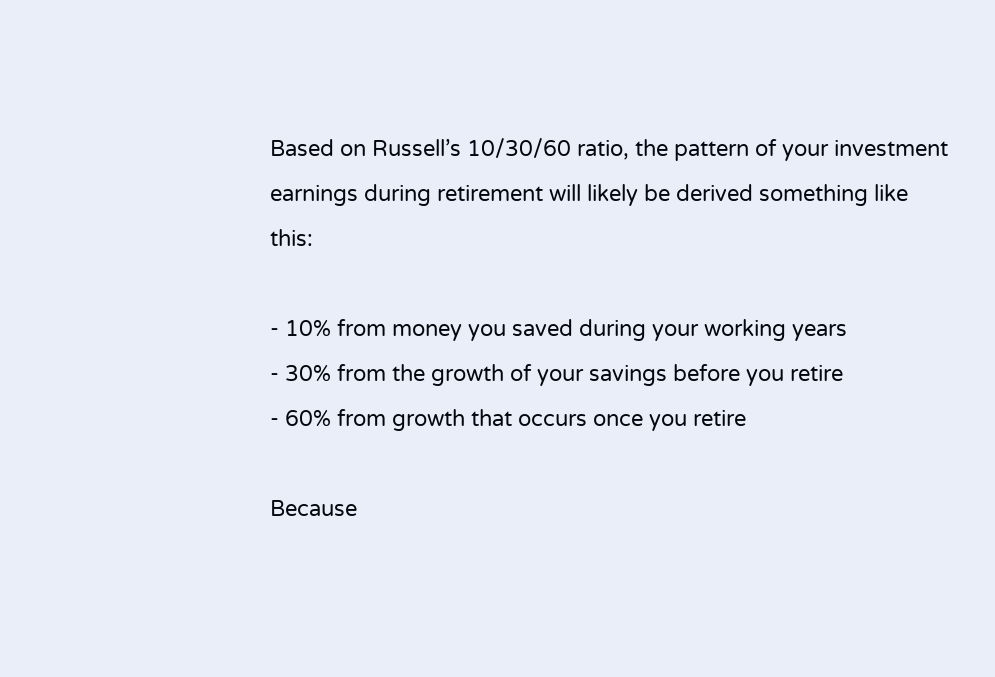Based on Russell’s 10/30/60 ratio, the pattern of your investment earnings during retirement will likely be derived something like this:

- 10% from money you saved during your working years
- 30% from the growth of your savings before you retire
- 60% from growth that occurs once you retire

Because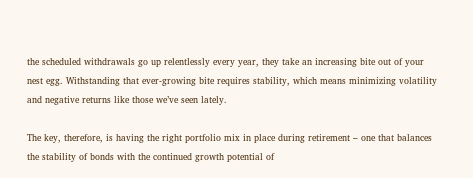the scheduled withdrawals go up relentlessly every year, they take an increasing bite out of your nest egg. Withstanding that ever-growing bite requires stability, which means minimizing volatility and negative returns like those we’ve seen lately.

The key, therefore, is having the right portfolio mix in place during retirement – one that balances the stability of bonds with the continued growth potential of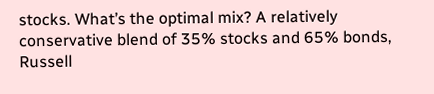stocks. What’s the optimal mix? A relatively conservative blend of 35% stocks and 65% bonds, Russell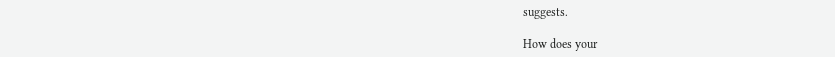suggests.

How does your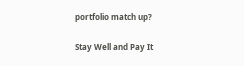portfolio match up?

Stay Well and Pay It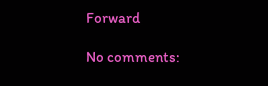Forward

No comments: